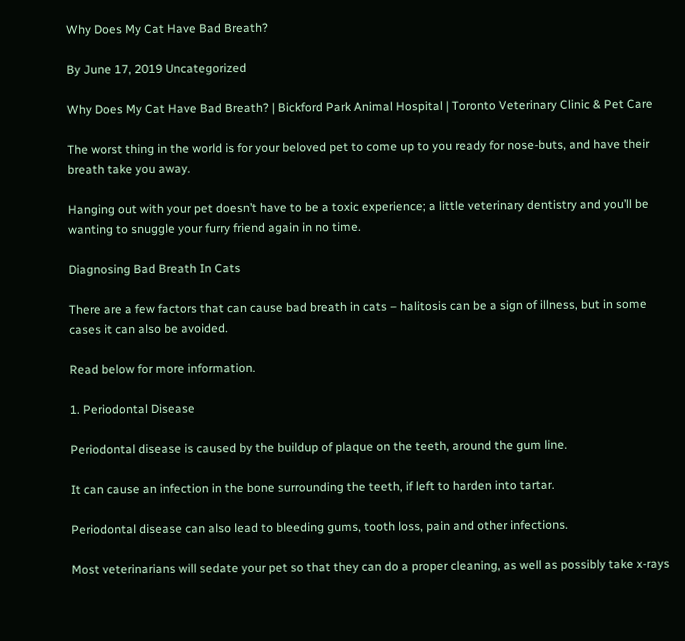Why Does My Cat Have Bad Breath?

By June 17, 2019 Uncategorized

Why Does My Cat Have Bad Breath? | Bickford Park Animal Hospital | Toronto Veterinary Clinic & Pet Care

The worst thing in the world is for your beloved pet to come up to you ready for nose-buts, and have their breath take you away.

Hanging out with your pet doesn’t have to be a toxic experience; a little veterinary dentistry and you’ll be wanting to snuggle your furry friend again in no time.

Diagnosing Bad Breath In Cats

There are a few factors that can cause bad breath in cats – halitosis can be a sign of illness, but in some cases it can also be avoided.

Read below for more information.

1. Periodontal Disease

Periodontal disease is caused by the buildup of plaque on the teeth, around the gum line.

It can cause an infection in the bone surrounding the teeth, if left to harden into tartar.

Periodontal disease can also lead to bleeding gums, tooth loss, pain and other infections.

Most veterinarians will sedate your pet so that they can do a proper cleaning, as well as possibly take x-rays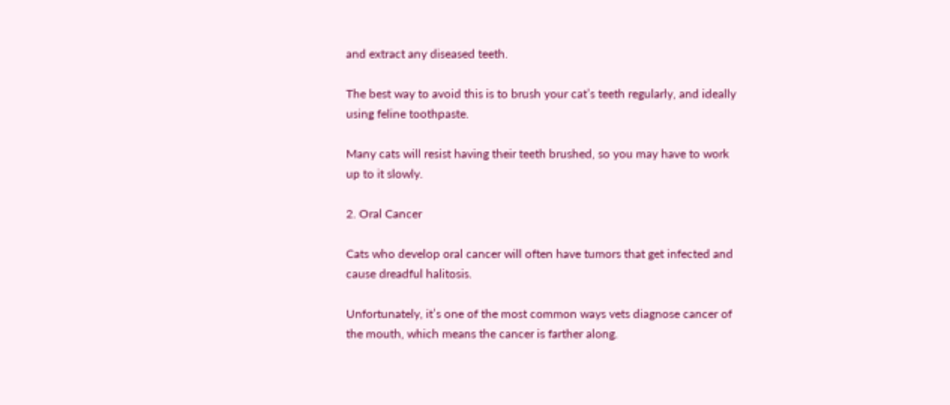and extract any diseased teeth.

The best way to avoid this is to brush your cat’s teeth regularly, and ideally using feline toothpaste.

Many cats will resist having their teeth brushed, so you may have to work up to it slowly.

2. Oral Cancer

Cats who develop oral cancer will often have tumors that get infected and cause dreadful halitosis.

Unfortunately, it’s one of the most common ways vets diagnose cancer of the mouth, which means the cancer is farther along.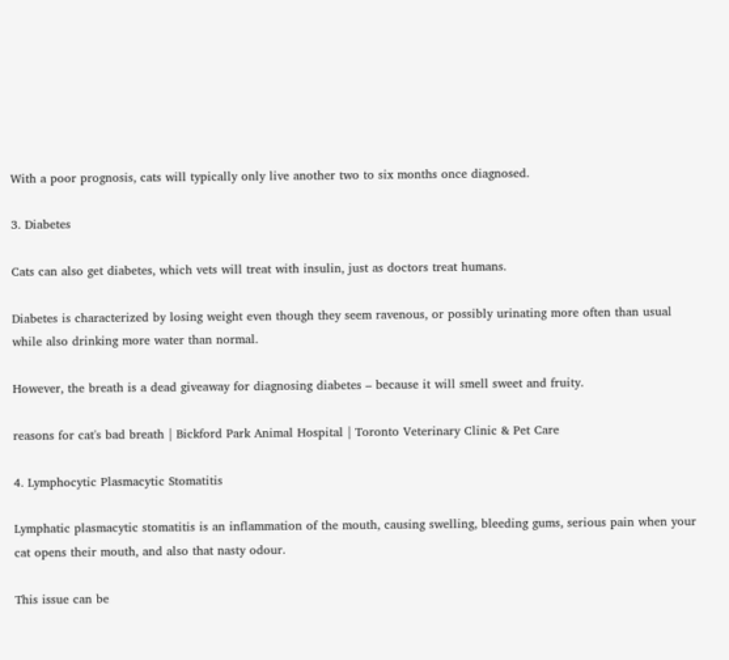With a poor prognosis, cats will typically only live another two to six months once diagnosed.

3. Diabetes

Cats can also get diabetes, which vets will treat with insulin, just as doctors treat humans.

Diabetes is characterized by losing weight even though they seem ravenous, or possibly urinating more often than usual while also drinking more water than normal.

However, the breath is a dead giveaway for diagnosing diabetes – because it will smell sweet and fruity.

reasons for cat's bad breath | Bickford Park Animal Hospital | Toronto Veterinary Clinic & Pet Care

4. Lymphocytic Plasmacytic Stomatitis

Lymphatic plasmacytic stomatitis is an inflammation of the mouth, causing swelling, bleeding gums, serious pain when your cat opens their mouth, and also that nasty odour.

This issue can be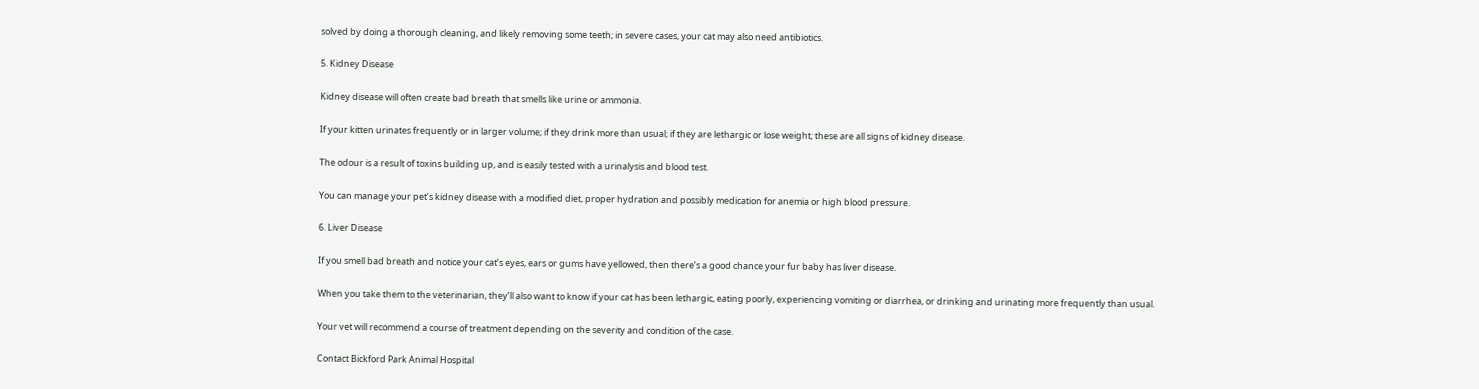solved by doing a thorough cleaning, and likely removing some teeth; in severe cases, your cat may also need antibiotics.

5. Kidney Disease

Kidney disease will often create bad breath that smells like urine or ammonia.

If your kitten urinates frequently or in larger volume; if they drink more than usual; if they are lethargic or lose weight; these are all signs of kidney disease.

The odour is a result of toxins building up, and is easily tested with a urinalysis and blood test.

You can manage your pet’s kidney disease with a modified diet, proper hydration and possibly medication for anemia or high blood pressure.

6. Liver Disease

If you smell bad breath and notice your cat’s eyes, ears or gums have yellowed, then there’s a good chance your fur baby has liver disease.

When you take them to the veterinarian, they’ll also want to know if your cat has been lethargic, eating poorly, experiencing vomiting or diarrhea, or drinking and urinating more frequently than usual.

Your vet will recommend a course of treatment depending on the severity and condition of the case.

Contact Bickford Park Animal Hospital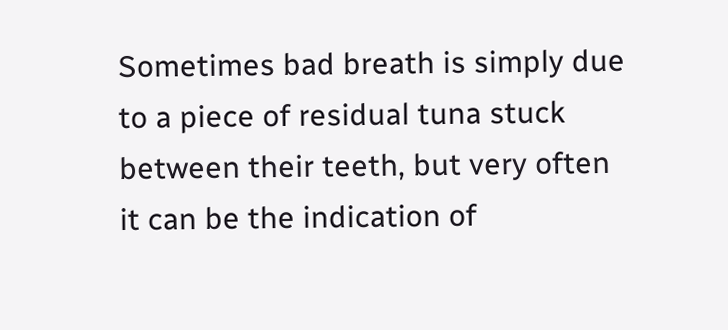Sometimes bad breath is simply due to a piece of residual tuna stuck between their teeth, but very often it can be the indication of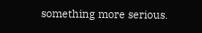something more serious.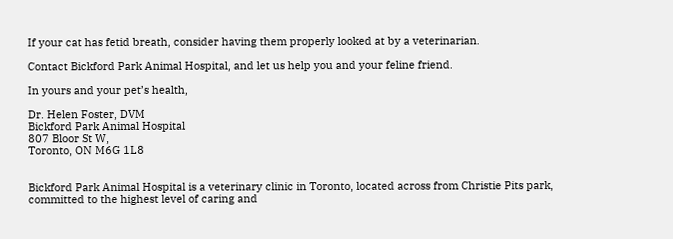If your cat has fetid breath, consider having them properly looked at by a veterinarian.

Contact Bickford Park Animal Hospital, and let us help you and your feline friend.

In yours and your pet’s health,

Dr. Helen Foster, DVM
Bickford Park Animal Hospital
807 Bloor St W,
Toronto, ON M6G 1L8


Bickford Park Animal Hospital is a veterinary clinic in Toronto, located across from Christie Pits park, committed to the highest level of caring and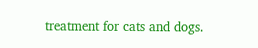treatment for cats and dogs.